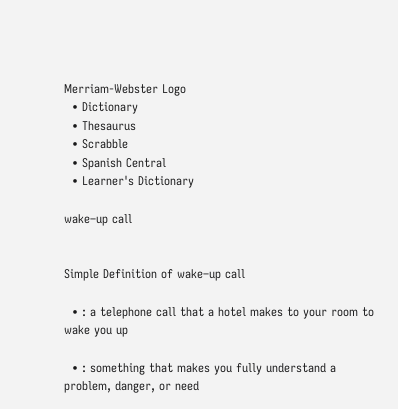Merriam-Webster Logo
  • Dictionary
  • Thesaurus
  • Scrabble
  • Spanish Central
  • Learner's Dictionary

wake–up call


Simple Definition of wake–up call

  • : a telephone call that a hotel makes to your room to wake you up

  • : something that makes you fully understand a problem, danger, or need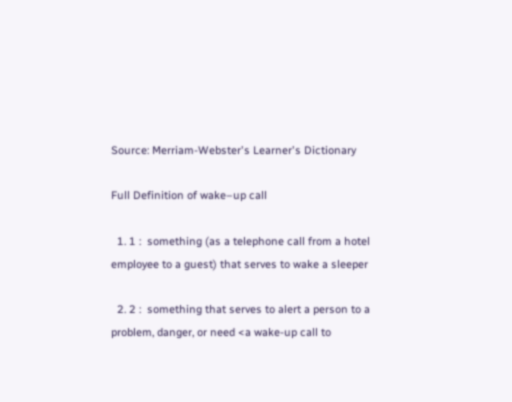Source: Merriam-Webster's Learner's Dictionary

Full Definition of wake–up call

  1. 1 :  something (as a telephone call from a hotel employee to a guest) that serves to wake a sleeper

  2. 2 :  something that serves to alert a person to a problem, danger, or need <a wake-up call to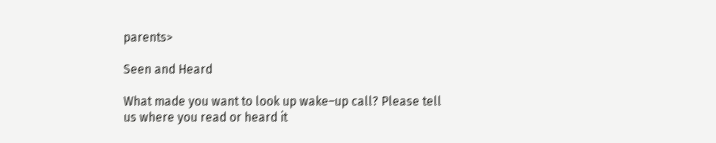parents>

Seen and Heard

What made you want to look up wake–up call? Please tell us where you read or heard it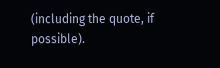(including the quote, if possible).